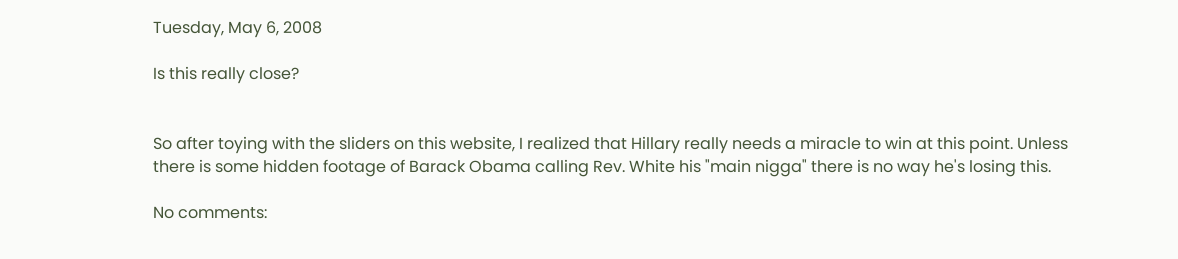Tuesday, May 6, 2008

Is this really close?


So after toying with the sliders on this website, I realized that Hillary really needs a miracle to win at this point. Unless there is some hidden footage of Barack Obama calling Rev. White his "main nigga" there is no way he's losing this.

No comments: